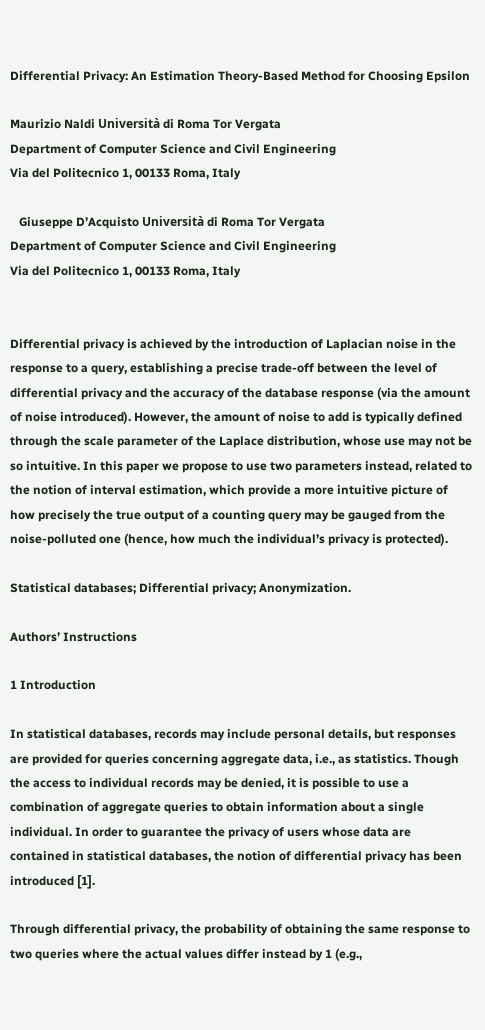Differential Privacy: An Estimation Theory-Based Method for Choosing Epsilon

Maurizio Naldi Università di Roma Tor Vergata
Department of Computer Science and Civil Engineering
Via del Politecnico 1, 00133 Roma, Italy

   Giuseppe D’Acquisto Università di Roma Tor Vergata
Department of Computer Science and Civil Engineering
Via del Politecnico 1, 00133 Roma, Italy


Differential privacy is achieved by the introduction of Laplacian noise in the response to a query, establishing a precise trade-off between the level of differential privacy and the accuracy of the database response (via the amount of noise introduced). However, the amount of noise to add is typically defined through the scale parameter of the Laplace distribution, whose use may not be so intuitive. In this paper we propose to use two parameters instead, related to the notion of interval estimation, which provide a more intuitive picture of how precisely the true output of a counting query may be gauged from the noise-polluted one (hence, how much the individual’s privacy is protected).

Statistical databases; Differential privacy; Anonymization.

Authors’ Instructions

1 Introduction

In statistical databases, records may include personal details, but responses are provided for queries concerning aggregate data, i.e., as statistics. Though the access to individual records may be denied, it is possible to use a combination of aggregate queries to obtain information about a single individual. In order to guarantee the privacy of users whose data are contained in statistical databases, the notion of differential privacy has been introduced [1].

Through differential privacy, the probability of obtaining the same response to two queries where the actual values differ instead by 1 (e.g.,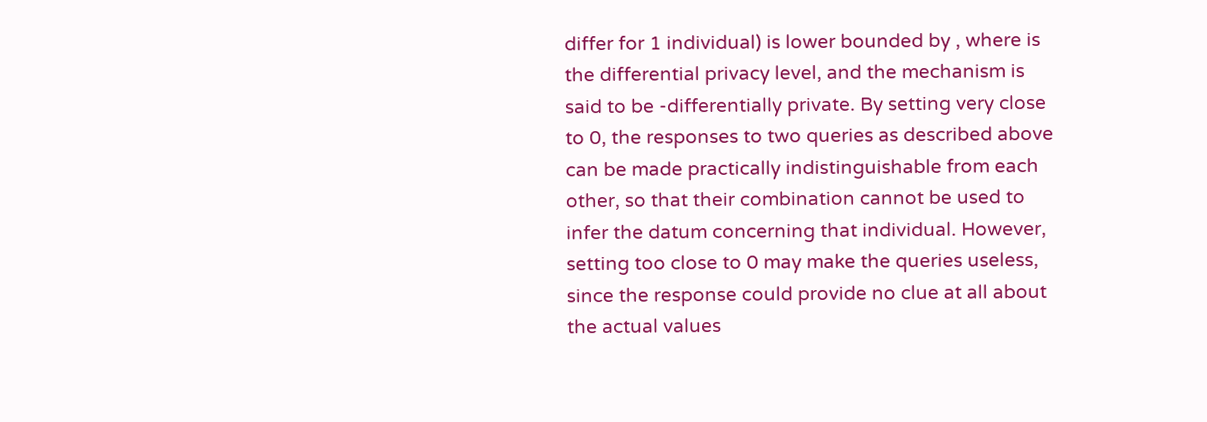differ for 1 individual) is lower bounded by , where is the differential privacy level, and the mechanism is said to be -differentially private. By setting very close to 0, the responses to two queries as described above can be made practically indistinguishable from each other, so that their combination cannot be used to infer the datum concerning that individual. However, setting too close to 0 may make the queries useless, since the response could provide no clue at all about the actual values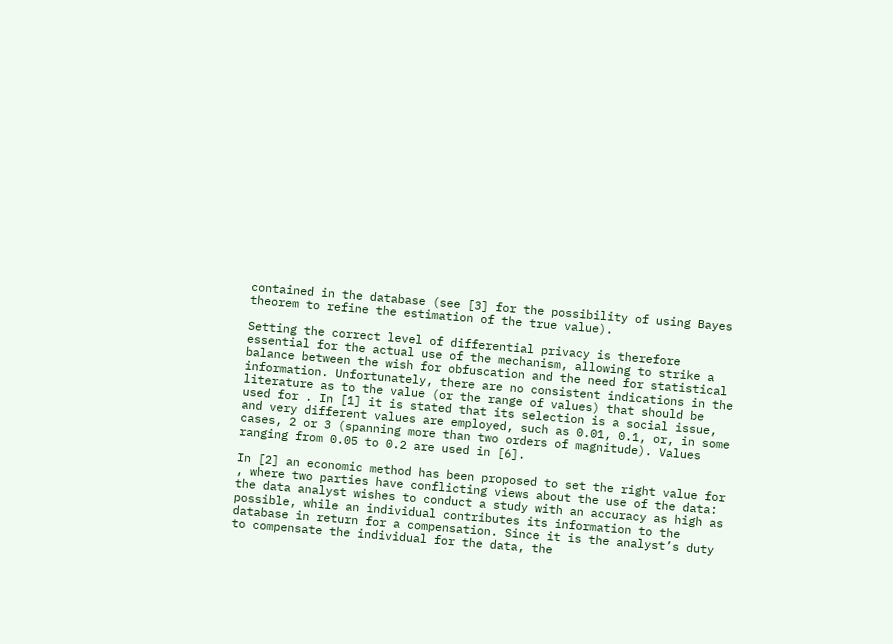contained in the database (see [3] for the possibility of using Bayes theorem to refine the estimation of the true value).

Setting the correct level of differential privacy is therefore essential for the actual use of the mechanism, allowing to strike a balance between the wish for obfuscation and the need for statistical information. Unfortunately, there are no consistent indications in the literature as to the value (or the range of values) that should be used for . In [1] it is stated that its selection is a social issue, and very different values are employed, such as 0.01, 0.1, or, in some cases, 2 or 3 (spanning more than two orders of magnitude). Values ranging from 0.05 to 0.2 are used in [6].

In [2] an economic method has been proposed to set the right value for , where two parties have conflicting views about the use of the data: the data analyst wishes to conduct a study with an accuracy as high as possible, while an individual contributes its information to the database in return for a compensation. Since it is the analyst’s duty to compensate the individual for the data, the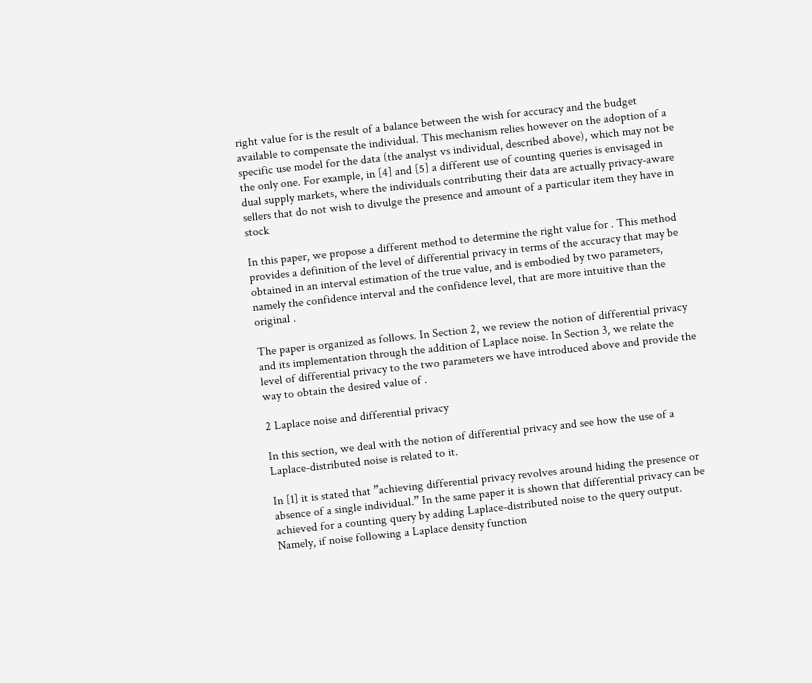right value for is the result of a balance between the wish for accuracy and the budget available to compensate the individual. This mechanism relies however on the adoption of a specific use model for the data (the analyst vs individual, described above), which may not be the only one. For example, in [4] and [5] a different use of counting queries is envisaged in dual supply markets, where the individuals contributing their data are actually privacy-aware sellers that do not wish to divulge the presence and amount of a particular item they have in stock

In this paper, we propose a different method to determine the right value for . This method provides a definition of the level of differential privacy in terms of the accuracy that may be obtained in an interval estimation of the true value, and is embodied by two parameters, namely the confidence interval and the confidence level, that are more intuitive than the original .

The paper is organized as follows. In Section 2, we review the notion of differential privacy and its implementation through the addition of Laplace noise. In Section 3, we relate the level of differential privacy to the two parameters we have introduced above and provide the way to obtain the desired value of .

2 Laplace noise and differential privacy

In this section, we deal with the notion of differential privacy and see how the use of a Laplace-distributed noise is related to it.

In [1] it is stated that ”achieving differential privacy revolves around hiding the presence or absence of a single individual.” In the same paper it is shown that differential privacy can be achieved for a counting query by adding Laplace-distributed noise to the query output. Namely, if noise following a Laplace density function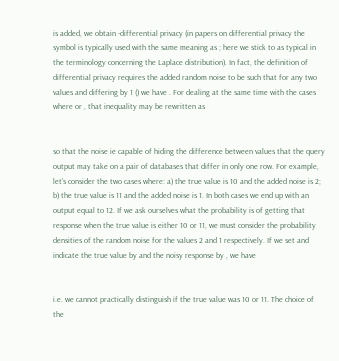is added, we obtain -differential privacy (in papers on differential privacy the symbol is typically used with the same meaning as ; here we stick to as typical in the terminology concerning the Laplace distribution). In fact, the definition of differential privacy requires the added random noise to be such that for any two values and differing by 1 () we have . For dealing at the same time with the cases where or , that inequality may be rewritten as


so that the noise ie capable of hiding the difference between values that the query output may take on a pair of databases that differ in only one row. For example, let’s consider the two cases where: a) the true value is 10 and the added noise is 2; b) the true value is 11 and the added noise is 1. In both cases we end up with an output equal to 12. If we ask ourselves what the probability is of getting that response when the true value is either 10 or 11, we must consider the probability densities of the random noise for the values 2 and 1 respectively. If we set and indicate the true value by and the noisy response by , we have


i.e. we cannot practically distinguish if the true value was 10 or 11. The choice of the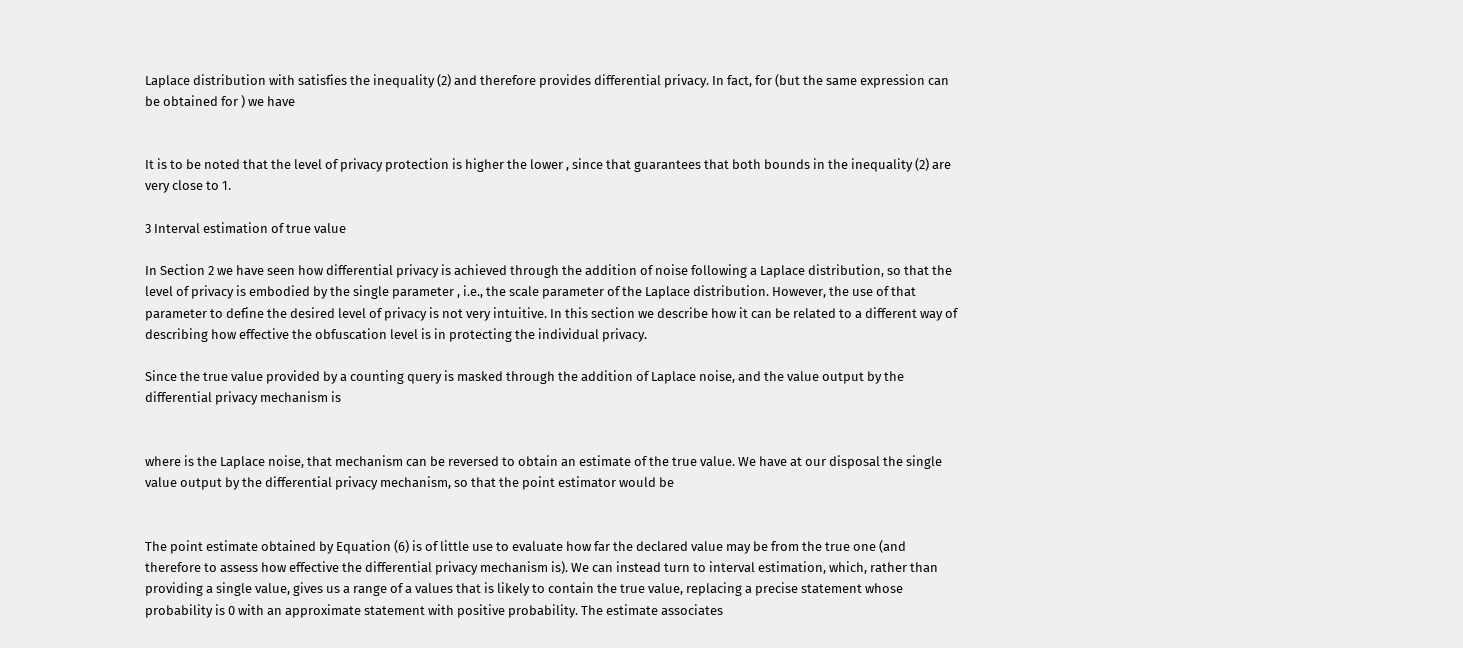Laplace distribution with satisfies the inequality (2) and therefore provides differential privacy. In fact, for (but the same expression can be obtained for ) we have


It is to be noted that the level of privacy protection is higher the lower , since that guarantees that both bounds in the inequality (2) are very close to 1.

3 Interval estimation of true value

In Section 2 we have seen how differential privacy is achieved through the addition of noise following a Laplace distribution, so that the level of privacy is embodied by the single parameter , i.e., the scale parameter of the Laplace distribution. However, the use of that parameter to define the desired level of privacy is not very intuitive. In this section we describe how it can be related to a different way of describing how effective the obfuscation level is in protecting the individual privacy.

Since the true value provided by a counting query is masked through the addition of Laplace noise, and the value output by the differential privacy mechanism is


where is the Laplace noise, that mechanism can be reversed to obtain an estimate of the true value. We have at our disposal the single value output by the differential privacy mechanism, so that the point estimator would be


The point estimate obtained by Equation (6) is of little use to evaluate how far the declared value may be from the true one (and therefore to assess how effective the differential privacy mechanism is). We can instead turn to interval estimation, which, rather than providing a single value, gives us a range of a values that is likely to contain the true value, replacing a precise statement whose probability is 0 with an approximate statement with positive probability. The estimate associates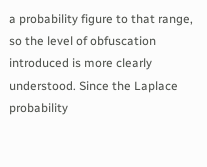a probability figure to that range, so the level of obfuscation introduced is more clearly understood. Since the Laplace probability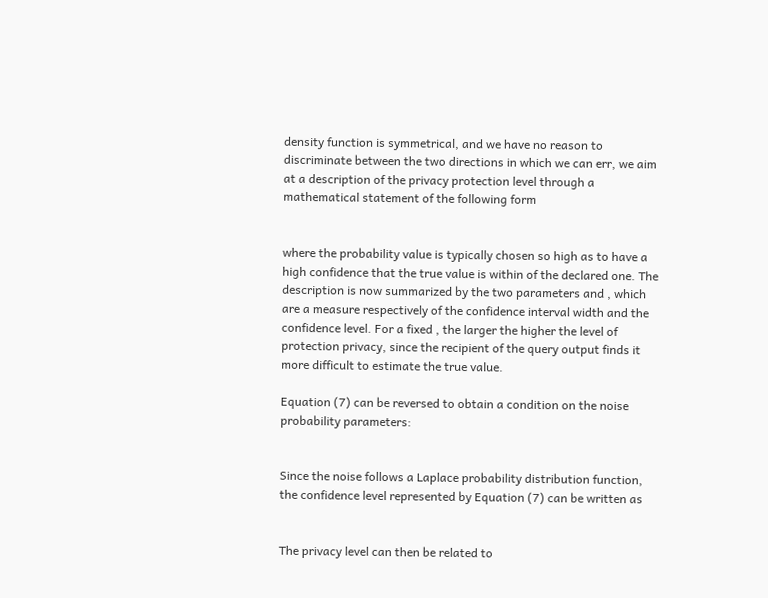density function is symmetrical, and we have no reason to discriminate between the two directions in which we can err, we aim at a description of the privacy protection level through a mathematical statement of the following form


where the probability value is typically chosen so high as to have a high confidence that the true value is within of the declared one. The description is now summarized by the two parameters and , which are a measure respectively of the confidence interval width and the confidence level. For a fixed , the larger the higher the level of protection privacy, since the recipient of the query output finds it more difficult to estimate the true value.

Equation (7) can be reversed to obtain a condition on the noise probability parameters:


Since the noise follows a Laplace probability distribution function, the confidence level represented by Equation (7) can be written as


The privacy level can then be related to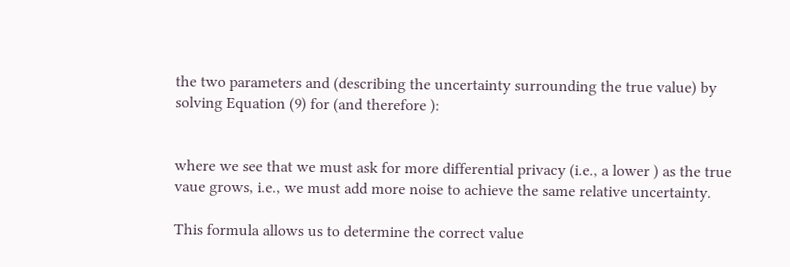the two parameters and (describing the uncertainty surrounding the true value) by solving Equation (9) for (and therefore ):


where we see that we must ask for more differential privacy (i.e., a lower ) as the true vaue grows, i.e., we must add more noise to achieve the same relative uncertainty.

This formula allows us to determine the correct value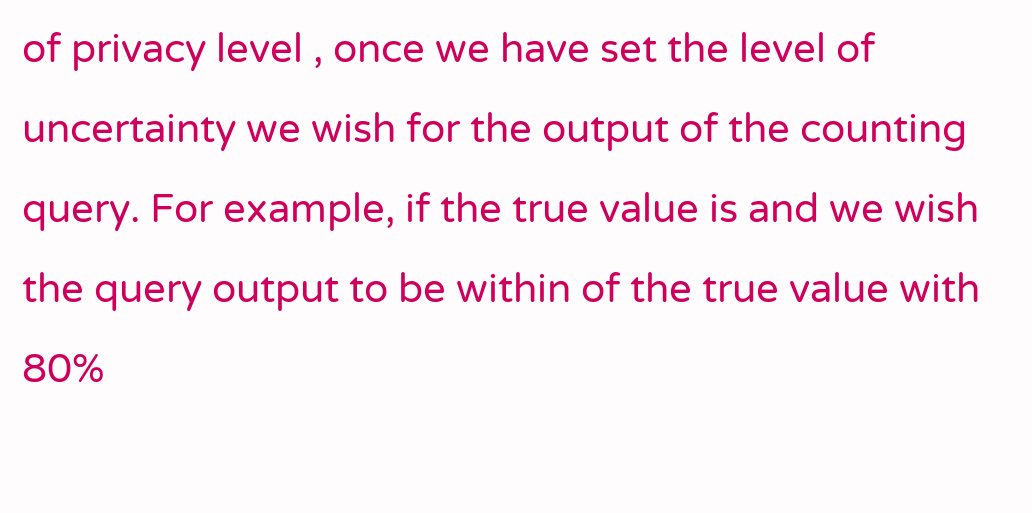of privacy level , once we have set the level of uncertainty we wish for the output of the counting query. For example, if the true value is and we wish the query output to be within of the true value with 80%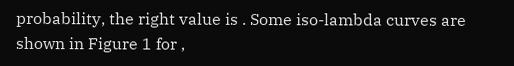probability, the right value is . Some iso-lambda curves are shown in Figure 1 for ,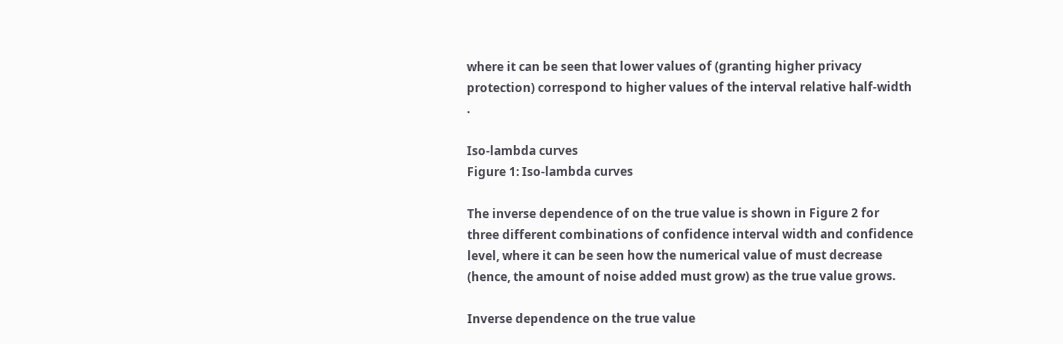where it can be seen that lower values of (granting higher privacy protection) correspond to higher values of the interval relative half-width .

Iso-lambda curves
Figure 1: Iso-lambda curves

The inverse dependence of on the true value is shown in Figure 2 for three different combinations of confidence interval width and confidence level, where it can be seen how the numerical value of must decrease (hence, the amount of noise added must grow) as the true value grows.

Inverse dependence on the true value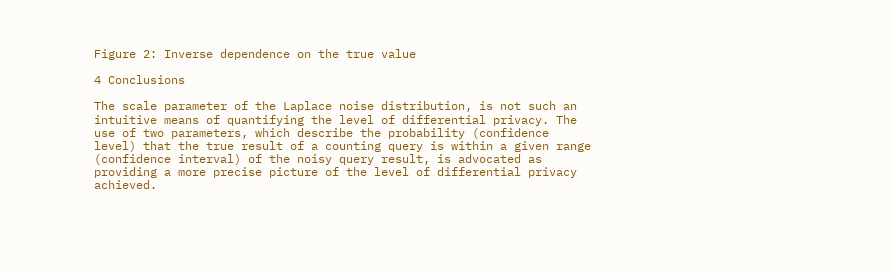Figure 2: Inverse dependence on the true value

4 Conclusions

The scale parameter of the Laplace noise distribution, is not such an intuitive means of quantifying the level of differential privacy. The use of two parameters, which describe the probability (confidence level) that the true result of a counting query is within a given range (confidence interval) of the noisy query result, is advocated as providing a more precise picture of the level of differential privacy achieved.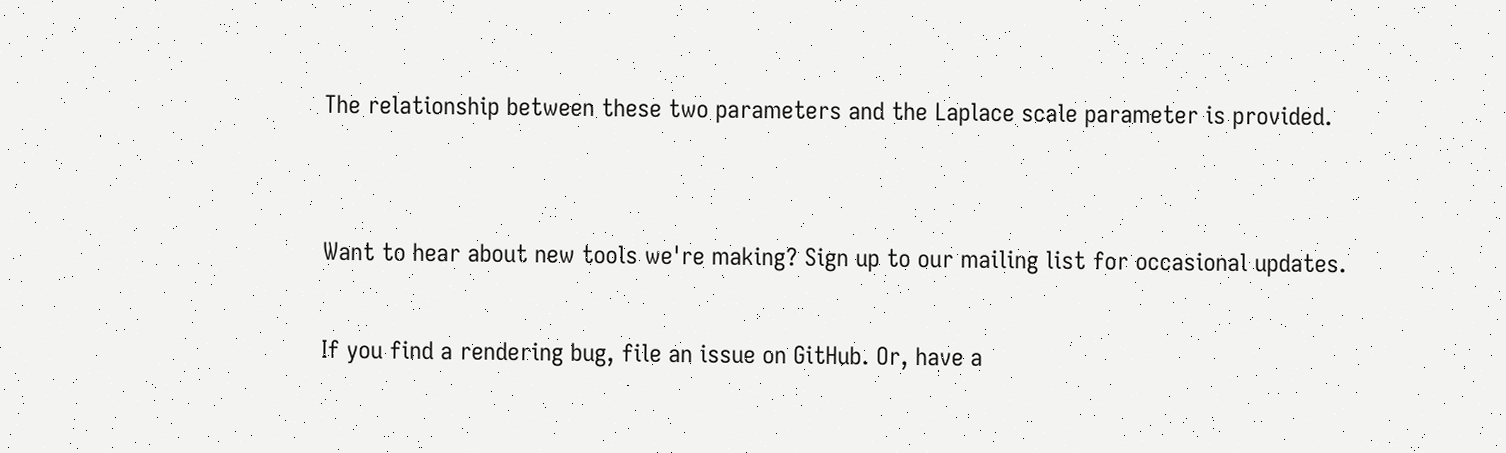The relationship between these two parameters and the Laplace scale parameter is provided.


Want to hear about new tools we're making? Sign up to our mailing list for occasional updates.

If you find a rendering bug, file an issue on GitHub. Or, have a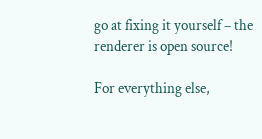go at fixing it yourself – the renderer is open source!

For everything else,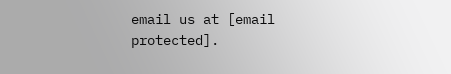email us at [email protected].